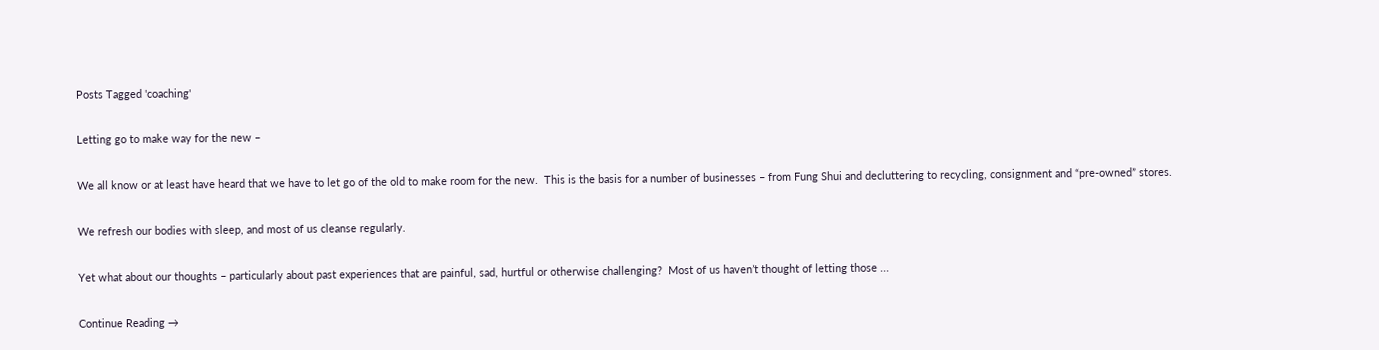Posts Tagged 'coaching'

Letting go to make way for the new –

We all know or at least have heard that we have to let go of the old to make room for the new.  This is the basis for a number of businesses – from Fung Shui and decluttering to recycling, consignment and “pre-owned” stores.

We refresh our bodies with sleep, and most of us cleanse regularly.

Yet what about our thoughts – particularly about past experiences that are painful, sad, hurtful or otherwise challenging?  Most of us haven’t thought of letting those ...

Continue Reading →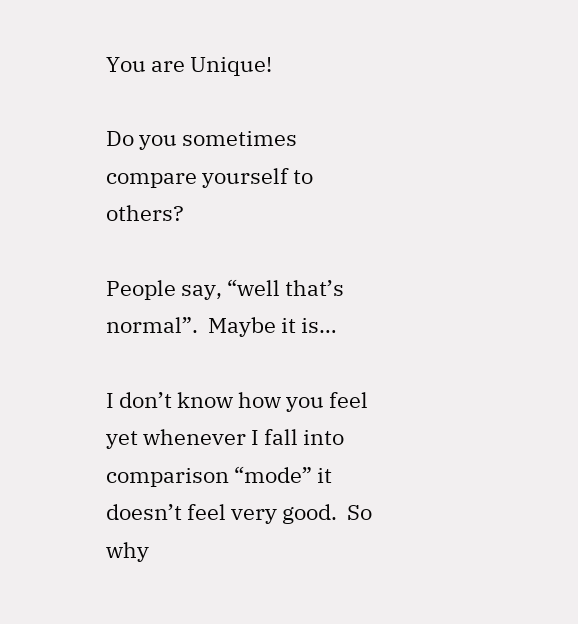You are Unique!

Do you sometimes compare yourself to others?

People say, “well that’s normal”.  Maybe it is…

I don’t know how you feel yet whenever I fall into comparison “mode” it doesn’t feel very good.  So why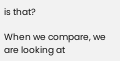is that?

When we compare, we are looking at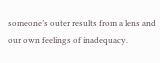someone’s outer results from a lens and our own feelings of inadequacy.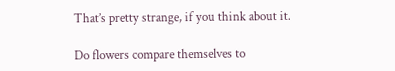That’s pretty strange, if you think about it.

Do flowers compare themselves to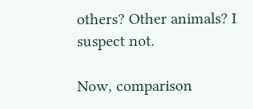others? Other animals? I suspect not.

Now, comparison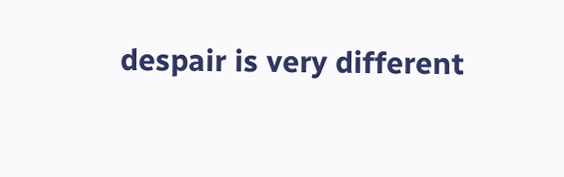despair is very different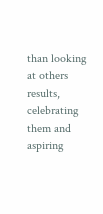than looking at others results, celebrating them and aspiring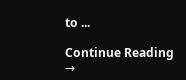to ...

Continue Reading →